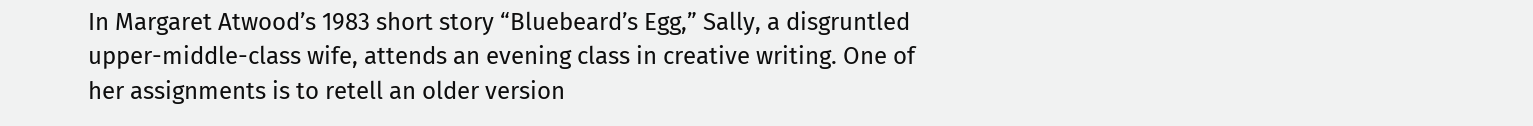In Margaret Atwood’s 1983 short story “Bluebeard’s Egg,” Sally, a disgruntled upper-middle-class wife, attends an evening class in creative writing. One of her assignments is to retell an older version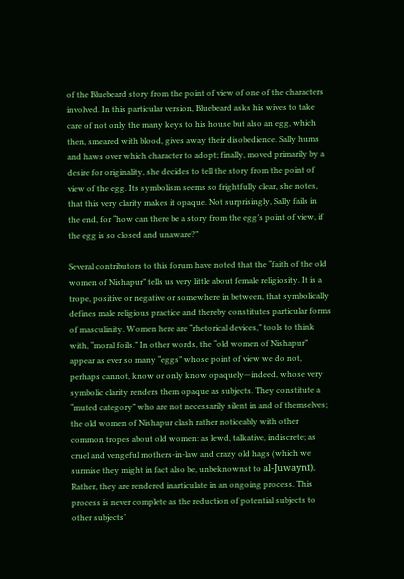of the Bluebeard story from the point of view of one of the characters involved. In this particular version, Bluebeard asks his wives to take care of not only the many keys to his house but also an egg, which then, smeared with blood, gives away their disobedience. Sally hums and haws over which character to adopt; finally, moved primarily by a desire for originality, she decides to tell the story from the point of view of the egg. Its symbolism seems so frightfully clear, she notes, that this very clarity makes it opaque. Not surprisingly, Sally fails in the end, for “how can there be a story from the egg’s point of view, if the egg is so closed and unaware?”

Several contributors to this forum have noted that the “faith of the old women of Nishapur” tells us very little about female religiosity. It is a trope, positive or negative or somewhere in between, that symbolically defines male religious practice and thereby constitutes particular forms of masculinity. Women here are “rhetorical devices,” tools to think with, “moral foils.” In other words, the “old women of Nishapur” appear as ever so many “eggs” whose point of view we do not, perhaps cannot, know or only know opaquely—indeed, whose very symbolic clarity renders them opaque as subjects. They constitute a “muted category” who are not necessarily silent in and of themselves; the old women of Nishapur clash rather noticeably with other common tropes about old women: as lewd, talkative, indiscrete; as cruel and vengeful mothers-in-law and crazy old hags (which we surmise they might in fact also be, unbeknownst to al-Juwaynī). Rather, they are rendered inarticulate in an ongoing process. This process is never complete as the reduction of potential subjects to other subjects’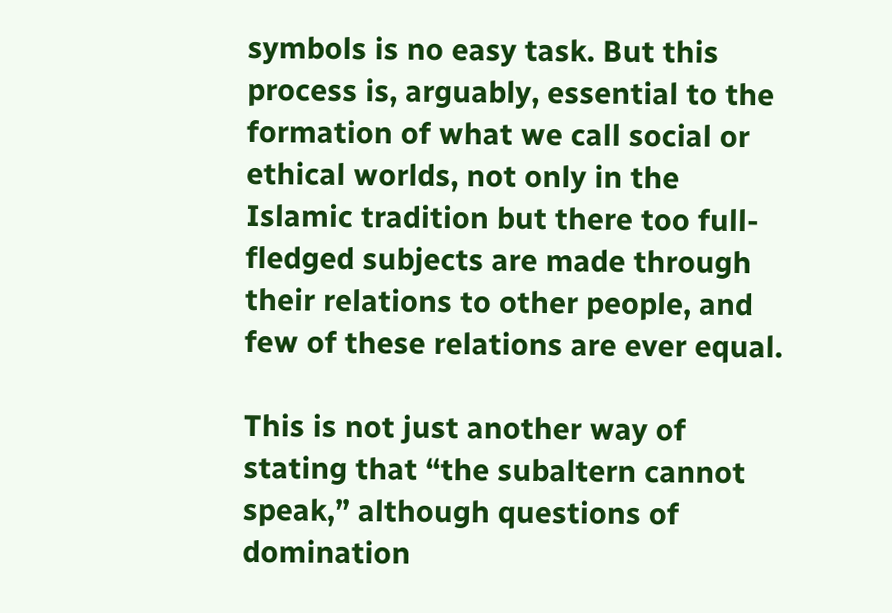symbols is no easy task. But this process is, arguably, essential to the formation of what we call social or ethical worlds, not only in the Islamic tradition but there too full-fledged subjects are made through their relations to other people, and few of these relations are ever equal.

This is not just another way of stating that “the subaltern cannot speak,” although questions of domination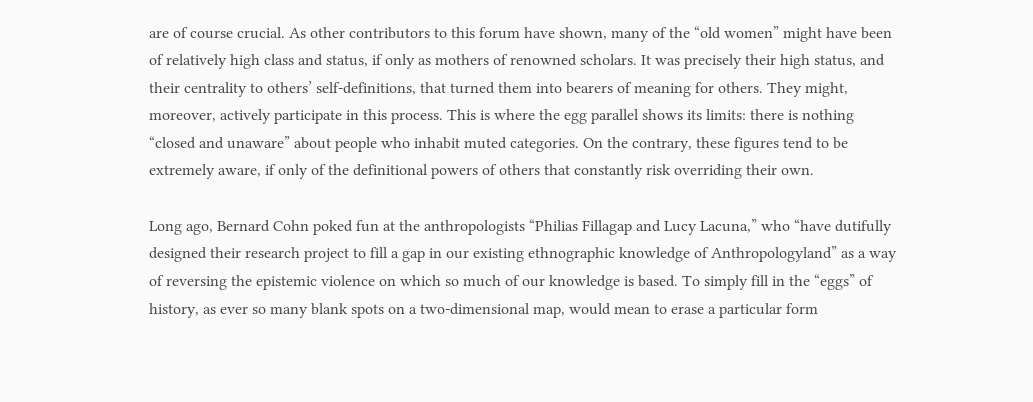are of course crucial. As other contributors to this forum have shown, many of the “old women” might have been of relatively high class and status, if only as mothers of renowned scholars. It was precisely their high status, and their centrality to others’ self-definitions, that turned them into bearers of meaning for others. They might, moreover, actively participate in this process. This is where the egg parallel shows its limits: there is nothing “closed and unaware” about people who inhabit muted categories. On the contrary, these figures tend to be extremely aware, if only of the definitional powers of others that constantly risk overriding their own.

Long ago, Bernard Cohn poked fun at the anthropologists “Philias Fillagap and Lucy Lacuna,” who “have dutifully designed their research project to fill a gap in our existing ethnographic knowledge of Anthropologyland” as a way of reversing the epistemic violence on which so much of our knowledge is based. To simply fill in the “eggs” of history, as ever so many blank spots on a two-dimensional map, would mean to erase a particular form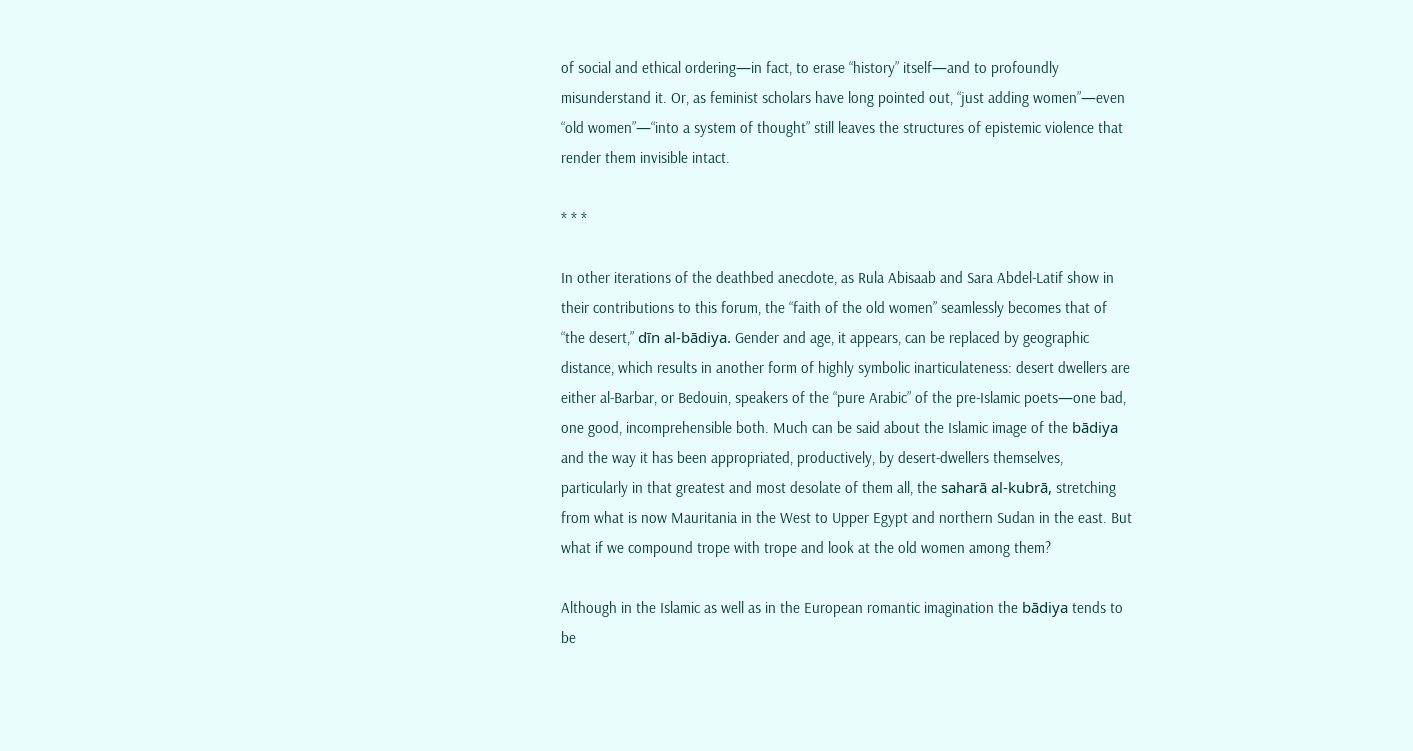of social and ethical ordering—in fact, to erase “history” itself—and to profoundly misunderstand it. Or, as feminist scholars have long pointed out, “just adding women”—even “old women”—“into a system of thought” still leaves the structures of epistemic violence that render them invisible intact.

* * *

In other iterations of the deathbed anecdote, as Rula Abisaab and Sara Abdel-Latif show in their contributions to this forum, the “faith of the old women” seamlessly becomes that of “the desert,” dīn al-bādiya. Gender and age, it appears, can be replaced by geographic distance, which results in another form of highly symbolic inarticulateness: desert dwellers are either al-Barbar, or Bedouin, speakers of the “pure Arabic” of the pre-Islamic poets—one bad, one good, incomprehensible both. Much can be said about the Islamic image of the bādiya and the way it has been appropriated, productively, by desert-dwellers themselves, particularly in that greatest and most desolate of them all, the saharā al-kubrā, stretching from what is now Mauritania in the West to Upper Egypt and northern Sudan in the east. But what if we compound trope with trope and look at the old women among them?

Although in the Islamic as well as in the European romantic imagination the bādiya tends to be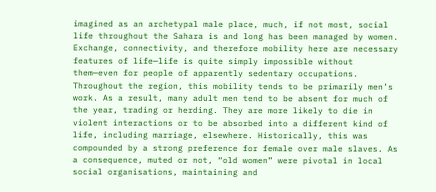imagined as an archetypal male place, much, if not most, social life throughout the Sahara is and long has been managed by women. Exchange, connectivity, and therefore mobility here are necessary features of life—life is quite simply impossible without them—even for people of apparently sedentary occupations. Throughout the region, this mobility tends to be primarily men’s work. As a result, many adult men tend to be absent for much of the year, trading or herding. They are more likely to die in violent interactions or to be absorbed into a different kind of life, including marriage, elsewhere. Historically, this was compounded by a strong preference for female over male slaves. As a consequence, muted or not, “old women” were pivotal in local social organisations, maintaining and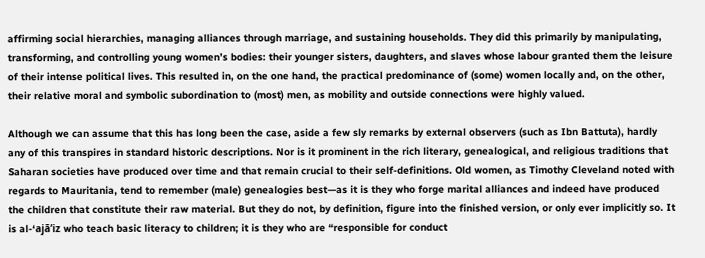affirming social hierarchies, managing alliances through marriage, and sustaining households. They did this primarily by manipulating, transforming, and controlling young women’s bodies: their younger sisters, daughters, and slaves whose labour granted them the leisure of their intense political lives. This resulted in, on the one hand, the practical predominance of (some) women locally and, on the other, their relative moral and symbolic subordination to (most) men, as mobility and outside connections were highly valued.

Although we can assume that this has long been the case, aside a few sly remarks by external observers (such as Ibn Battuta), hardly any of this transpires in standard historic descriptions. Nor is it prominent in the rich literary, genealogical, and religious traditions that Saharan societies have produced over time and that remain crucial to their self-definitions. Old women, as Timothy Cleveland noted with regards to Mauritania, tend to remember (male) genealogies best—as it is they who forge marital alliances and indeed have produced the children that constitute their raw material. But they do not, by definition, figure into the finished version, or only ever implicitly so. It is al-‘ajā’iz who teach basic literacy to children; it is they who are “responsible for conduct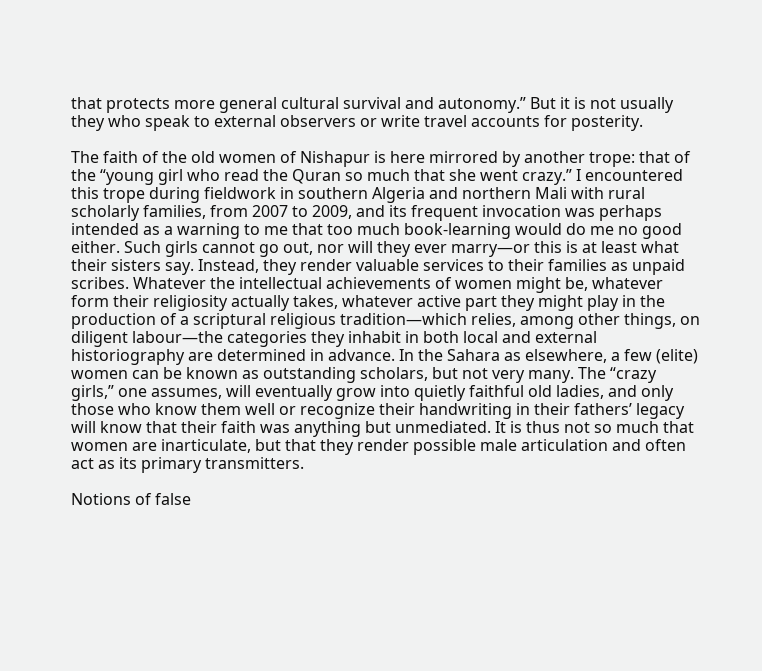that protects more general cultural survival and autonomy.” But it is not usually they who speak to external observers or write travel accounts for posterity.

The faith of the old women of Nishapur is here mirrored by another trope: that of the “young girl who read the Quran so much that she went crazy.” I encountered this trope during fieldwork in southern Algeria and northern Mali with rural scholarly families, from 2007 to 2009, and its frequent invocation was perhaps intended as a warning to me that too much book-learning would do me no good either. Such girls cannot go out, nor will they ever marry—or this is at least what their sisters say. Instead, they render valuable services to their families as unpaid scribes. Whatever the intellectual achievements of women might be, whatever form their religiosity actually takes, whatever active part they might play in the production of a scriptural religious tradition—which relies, among other things, on diligent labour—the categories they inhabit in both local and external historiography are determined in advance. In the Sahara as elsewhere, a few (elite) women can be known as outstanding scholars, but not very many. The “crazy girls,” one assumes, will eventually grow into quietly faithful old ladies, and only those who know them well or recognize their handwriting in their fathers’ legacy will know that their faith was anything but unmediated. It is thus not so much that women are inarticulate, but that they render possible male articulation and often act as its primary transmitters.

Notions of false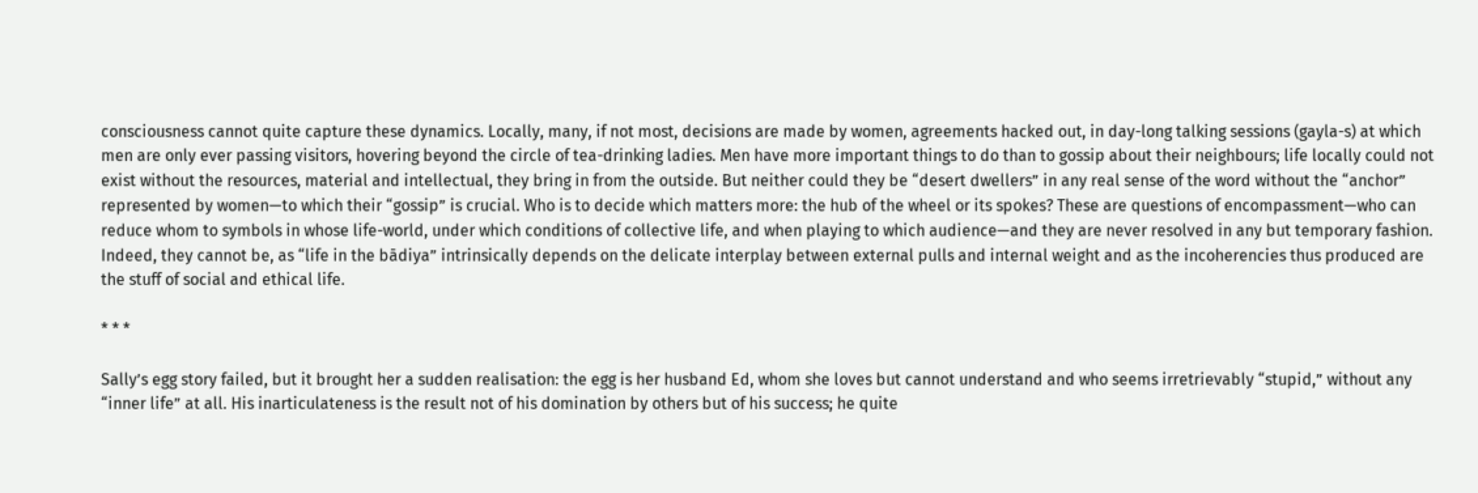consciousness cannot quite capture these dynamics. Locally, many, if not most, decisions are made by women, agreements hacked out, in day-long talking sessions (gayla-s) at which men are only ever passing visitors, hovering beyond the circle of tea-drinking ladies. Men have more important things to do than to gossip about their neighbours; life locally could not exist without the resources, material and intellectual, they bring in from the outside. But neither could they be “desert dwellers” in any real sense of the word without the “anchor” represented by women—to which their “gossip” is crucial. Who is to decide which matters more: the hub of the wheel or its spokes? These are questions of encompassment—who can reduce whom to symbols in whose life-world, under which conditions of collective life, and when playing to which audience—and they are never resolved in any but temporary fashion. Indeed, they cannot be, as “life in the bādiya” intrinsically depends on the delicate interplay between external pulls and internal weight and as the incoherencies thus produced are the stuff of social and ethical life.

* * *

Sally’s egg story failed, but it brought her a sudden realisation: the egg is her husband Ed, whom she loves but cannot understand and who seems irretrievably “stupid,” without any “inner life” at all. His inarticulateness is the result not of his domination by others but of his success; he quite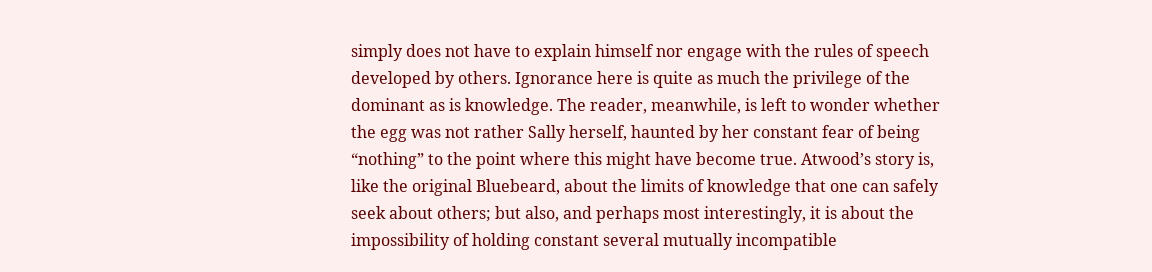simply does not have to explain himself nor engage with the rules of speech developed by others. Ignorance here is quite as much the privilege of the dominant as is knowledge. The reader, meanwhile, is left to wonder whether the egg was not rather Sally herself, haunted by her constant fear of being “nothing” to the point where this might have become true. Atwood’s story is, like the original Bluebeard, about the limits of knowledge that one can safely seek about others; but also, and perhaps most interestingly, it is about the impossibility of holding constant several mutually incompatible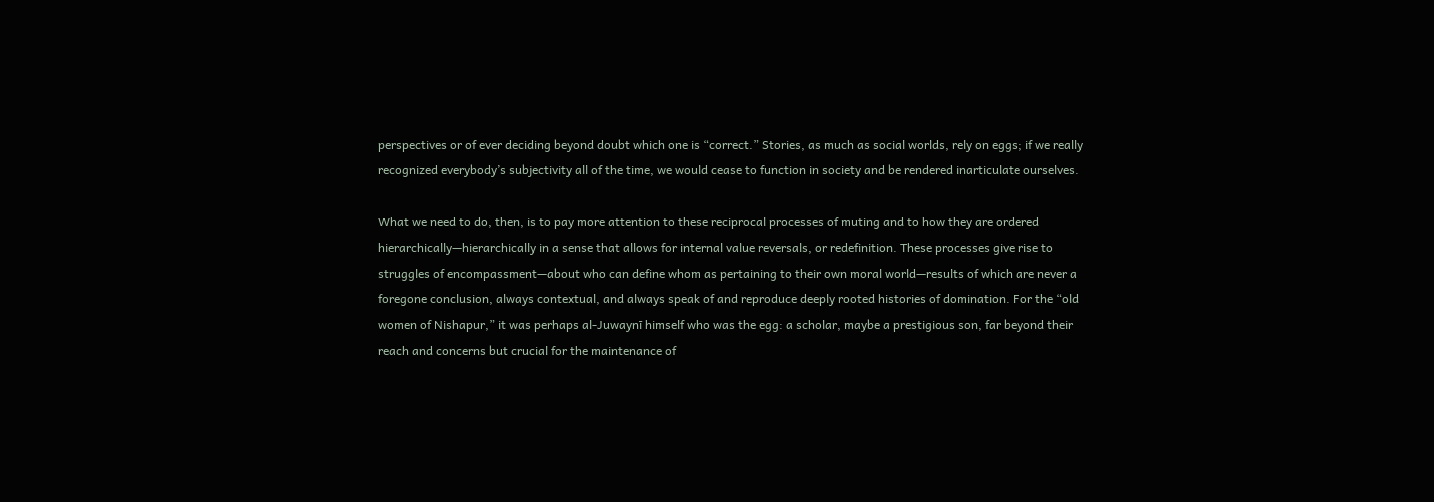perspectives or of ever deciding beyond doubt which one is “correct.” Stories, as much as social worlds, rely on eggs; if we really recognized everybody’s subjectivity all of the time, we would cease to function in society and be rendered inarticulate ourselves.

What we need to do, then, is to pay more attention to these reciprocal processes of muting and to how they are ordered hierarchically—hierarchically in a sense that allows for internal value reversals, or redefinition. These processes give rise to struggles of encompassment—about who can define whom as pertaining to their own moral world—results of which are never a foregone conclusion, always contextual, and always speak of and reproduce deeply rooted histories of domination. For the “old women of Nishapur,” it was perhaps al-Juwaynī himself who was the egg: a scholar, maybe a prestigious son, far beyond their reach and concerns but crucial for the maintenance of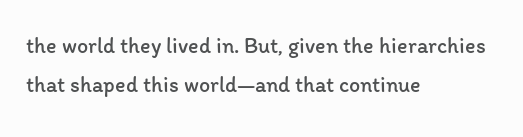the world they lived in. But, given the hierarchies that shaped this world—and that continue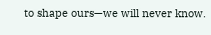to shape ours—we will never know.